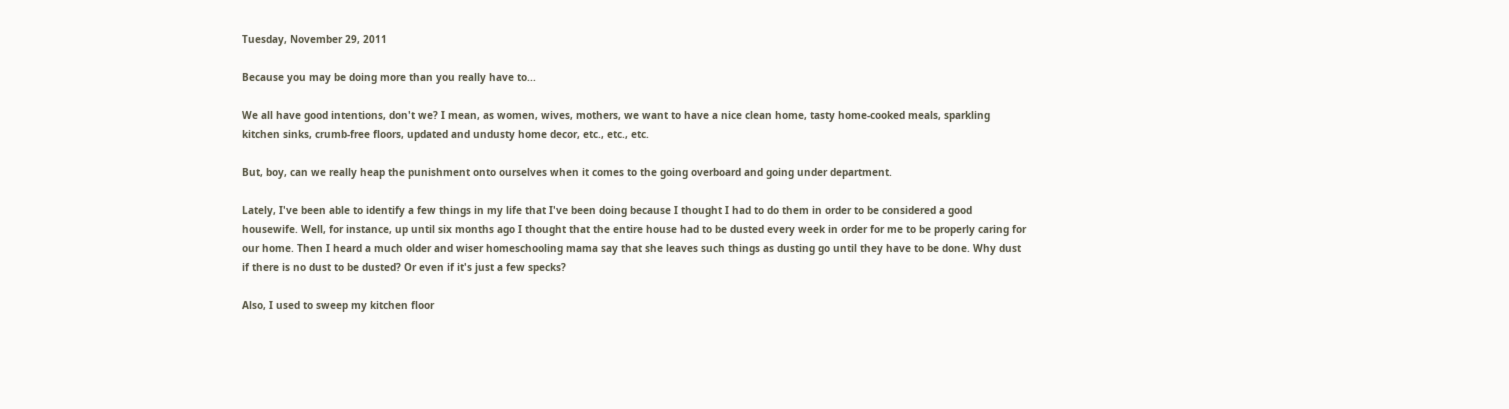Tuesday, November 29, 2011

Because you may be doing more than you really have to...

We all have good intentions, don't we? I mean, as women, wives, mothers, we want to have a nice clean home, tasty home-cooked meals, sparkling kitchen sinks, crumb-free floors, updated and undusty home decor, etc., etc., etc.

But, boy, can we really heap the punishment onto ourselves when it comes to the going overboard and going under department.

Lately, I've been able to identify a few things in my life that I've been doing because I thought I had to do them in order to be considered a good housewife. Well, for instance, up until six months ago I thought that the entire house had to be dusted every week in order for me to be properly caring for our home. Then I heard a much older and wiser homeschooling mama say that she leaves such things as dusting go until they have to be done. Why dust if there is no dust to be dusted? Or even if it's just a few specks?

Also, I used to sweep my kitchen floor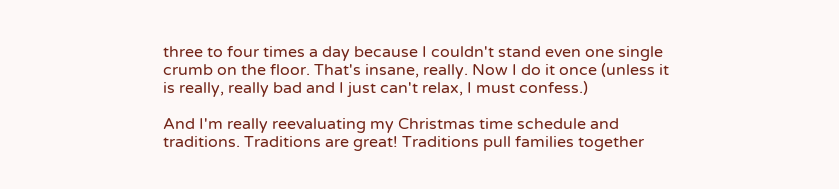three to four times a day because I couldn't stand even one single crumb on the floor. That's insane, really. Now I do it once (unless it is really, really bad and I just can't relax, I must confess.)

And I'm really reevaluating my Christmas time schedule and traditions. Traditions are great! Traditions pull families together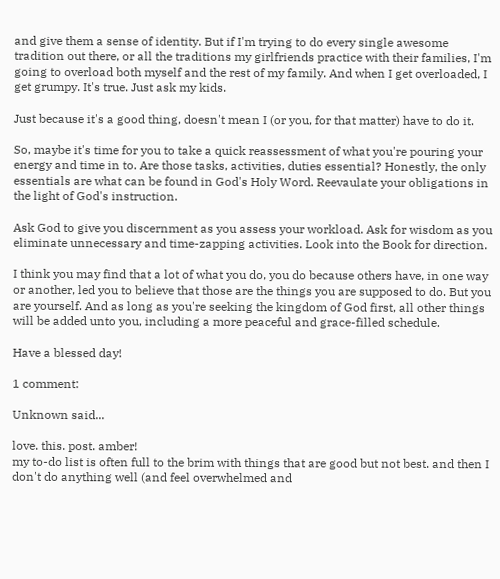and give them a sense of identity. But if I'm trying to do every single awesome tradition out there, or all the traditions my girlfriends practice with their families, I'm going to overload both myself and the rest of my family. And when I get overloaded, I get grumpy. It's true. Just ask my kids.

Just because it's a good thing, doesn't mean I (or you, for that matter) have to do it.

So, maybe it's time for you to take a quick reassessment of what you're pouring your energy and time in to. Are those tasks, activities, duties essential? Honestly, the only essentials are what can be found in God's Holy Word. Reevaulate your obligations in the light of God's instruction.

Ask God to give you discernment as you assess your workload. Ask for wisdom as you eliminate unnecessary and time-zapping activities. Look into the Book for direction.

I think you may find that a lot of what you do, you do because others have, in one way or another, led you to believe that those are the things you are supposed to do. But you are yourself. And as long as you're seeking the kingdom of God first, all other things will be added unto you, including a more peaceful and grace-filled schedule.

Have a blessed day!

1 comment:

Unknown said...

love. this. post. amber!
my to-do list is often full to the brim with things that are good but not best. and then I don't do anything well (and feel overwhelmed and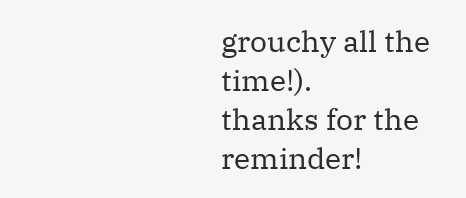grouchy all the time!).
thanks for the reminder!